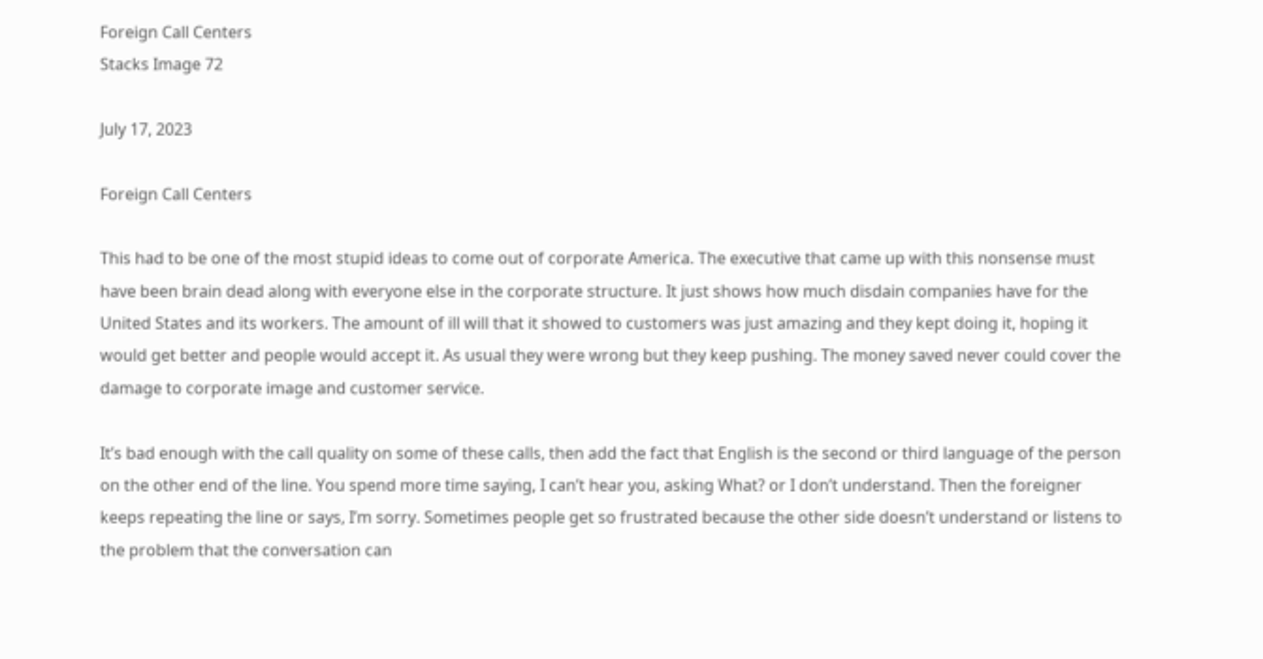Foreign Call Centers
Stacks Image 72

July 17, 2023

Foreign Call Centers

This had to be one of the most stupid ideas to come out of corporate America. The executive that came up with this nonsense must have been brain dead along with everyone else in the corporate structure. It just shows how much disdain companies have for the United States and its workers. The amount of ill will that it showed to customers was just amazing and they kept doing it, hoping it would get better and people would accept it. As usual they were wrong but they keep pushing. The money saved never could cover the damage to corporate image and customer service.

It’s bad enough with the call quality on some of these calls, then add the fact that English is the second or third language of the person on the other end of the line. You spend more time saying, I can’t hear you, asking What? or I don’t understand. Then the foreigner keeps repeating the line or says, I’m sorry. Sometimes people get so frustrated because the other side doesn’t understand or listens to the problem that the conversation can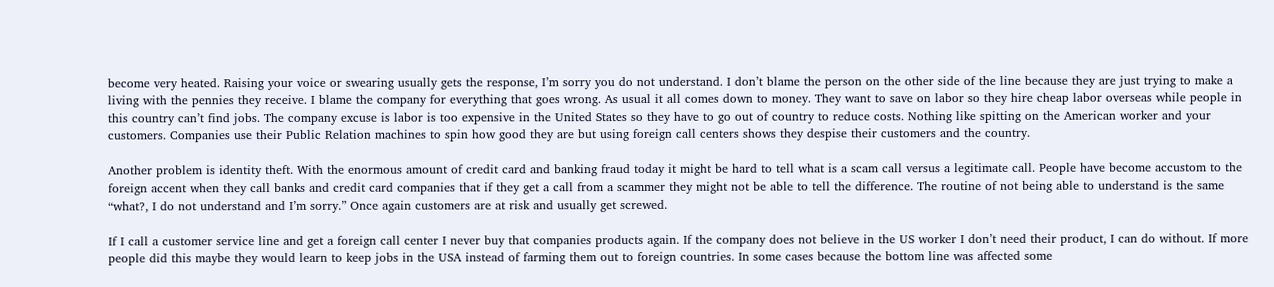become very heated. Raising your voice or swearing usually gets the response, I’m sorry you do not understand. I don’t blame the person on the other side of the line because they are just trying to make a living with the pennies they receive. I blame the company for everything that goes wrong. As usual it all comes down to money. They want to save on labor so they hire cheap labor overseas while people in this country can’t find jobs. The company excuse is labor is too expensive in the United States so they have to go out of country to reduce costs. Nothing like spitting on the American worker and your customers. Companies use their Public Relation machines to spin how good they are but using foreign call centers shows they despise their customers and the country.

Another problem is identity theft. With the enormous amount of credit card and banking fraud today it might be hard to tell what is a scam call versus a legitimate call. People have become accustom to the foreign accent when they call banks and credit card companies that if they get a call from a scammer they might not be able to tell the difference. The routine of not being able to understand is the same “what?, I do not understand and I’m sorry.” Once again customers are at risk and usually get screwed.

If I call a customer service line and get a foreign call center I never buy that companies products again. If the company does not believe in the US worker I don’t need their product, I can do without. If more people did this maybe they would learn to keep jobs in the USA instead of farming them out to foreign countries. In some cases because the bottom line was affected some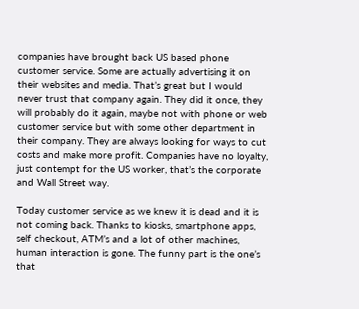companies have brought back US based phone customer service. Some are actually advertising it on their websites and media. That’s great but I would never trust that company again. They did it once, they will probably do it again, maybe not with phone or web customer service but with some other department in their company. They are always looking for ways to cut costs and make more profit. Companies have no loyalty, just contempt for the US worker, that’s the corporate and Wall Street way.

Today customer service as we knew it is dead and it is not coming back. Thanks to kiosks, smartphone apps, self checkout, ATM’s and a lot of other machines, human interaction is gone. The funny part is the one’s that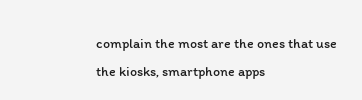complain the most are the ones that use the kiosks, smartphone apps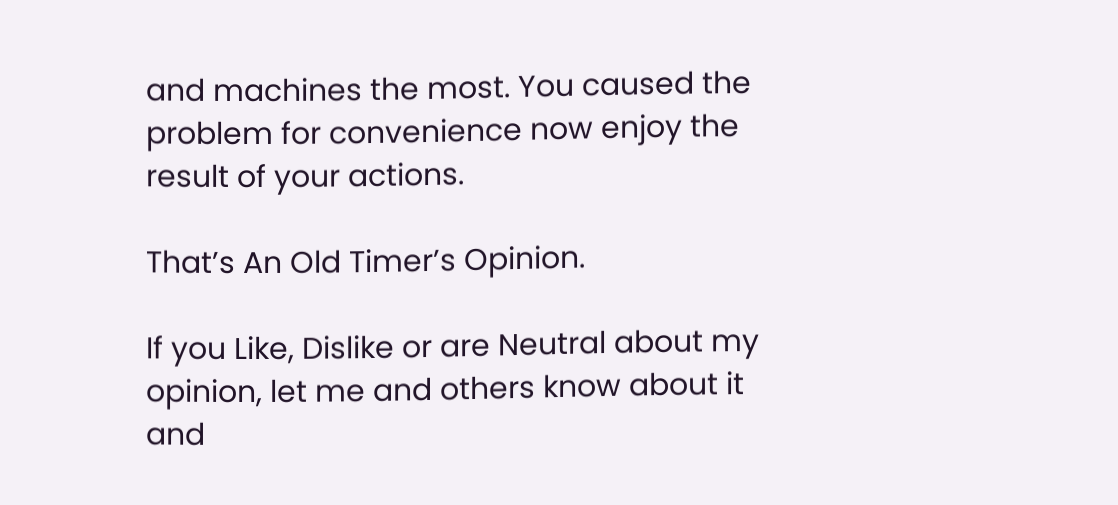and machines the most. You caused the problem for convenience now enjoy the result of your actions.

That’s An Old Timer’s Opinion.

If you Like, Dislike or are Neutral about my opinion, let me and others know about it and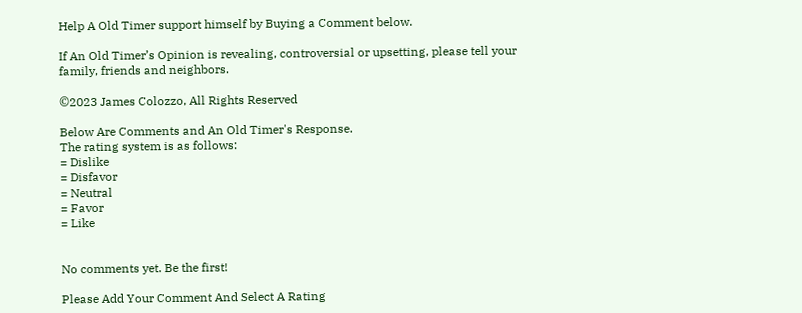Help A Old Timer support himself by Buying a Comment below.

If An Old Timer’s Opinion is revealing, controversial or upsetting, please tell your family, friends and neighbors.

©2023 James Colozzo, All Rights Reserved

Below Are Comments and An Old Timer's Response.
The rating system is as follows:
= Dislike
= Disfavor
= Neutral
= Favor
= Like


No comments yet. Be the first!

Please Add Your Comment And Select A Rating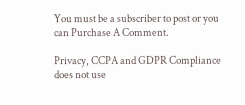You must be a subscriber to post or you can Purchase A Comment.

Privacy, CCPA and GDPR Compliance does not use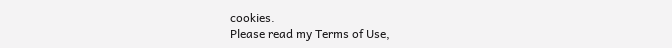cookies.
Please read my Terms of Use,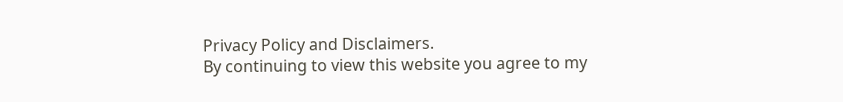Privacy Policy and Disclaimers.
By continuing to view this website you agree to my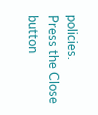policies.
Press the Close button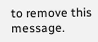to remove this message.